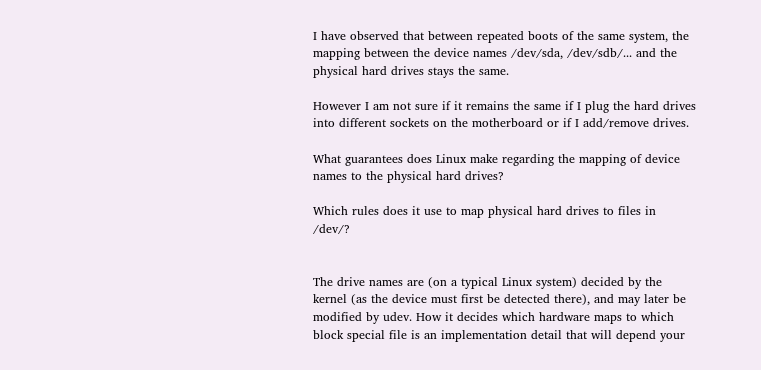I have observed that between repeated boots of the same system, the mapping between the device names /dev/sda, /dev/sdb/... and the physical hard drives stays the same.

However I am not sure if it remains the same if I plug the hard drives into different sockets on the motherboard or if I add/remove drives.

What guarantees does Linux make regarding the mapping of device names to the physical hard drives?

Which rules does it use to map physical hard drives to files in /dev/?


The drive names are (on a typical Linux system) decided by the kernel (as the device must first be detected there), and may later be modified by udev. How it decides which hardware maps to which block special file is an implementation detail that will depend your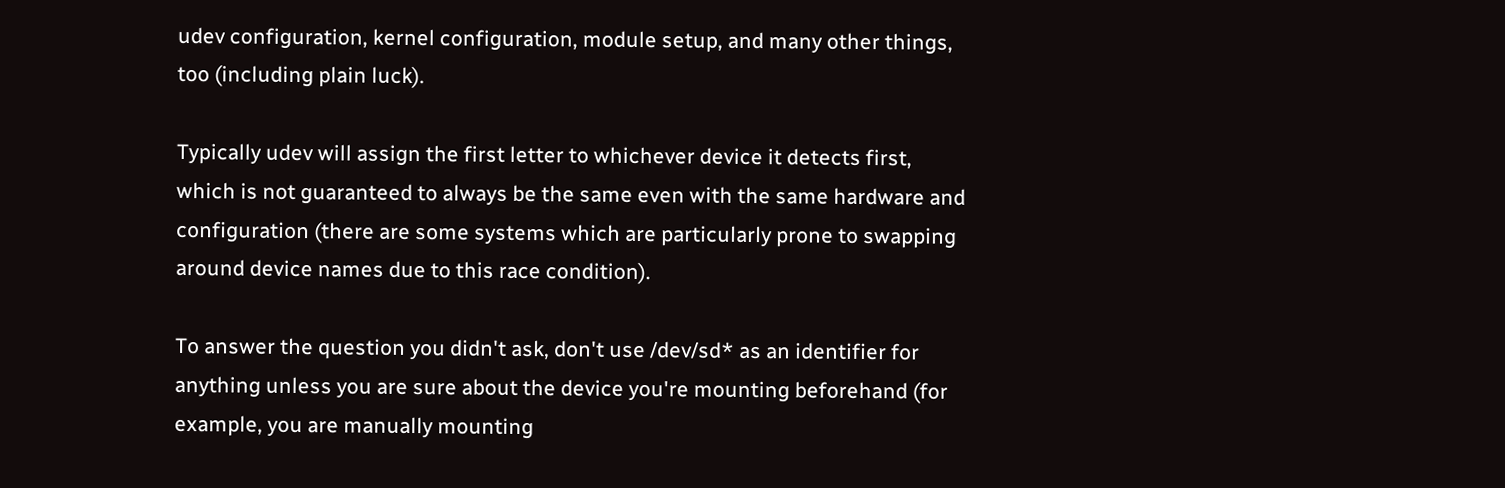udev configuration, kernel configuration, module setup, and many other things, too (including plain luck).

Typically udev will assign the first letter to whichever device it detects first, which is not guaranteed to always be the same even with the same hardware and configuration (there are some systems which are particularly prone to swapping around device names due to this race condition).

To answer the question you didn't ask, don't use /dev/sd* as an identifier for anything unless you are sure about the device you're mounting beforehand (for example, you are manually mounting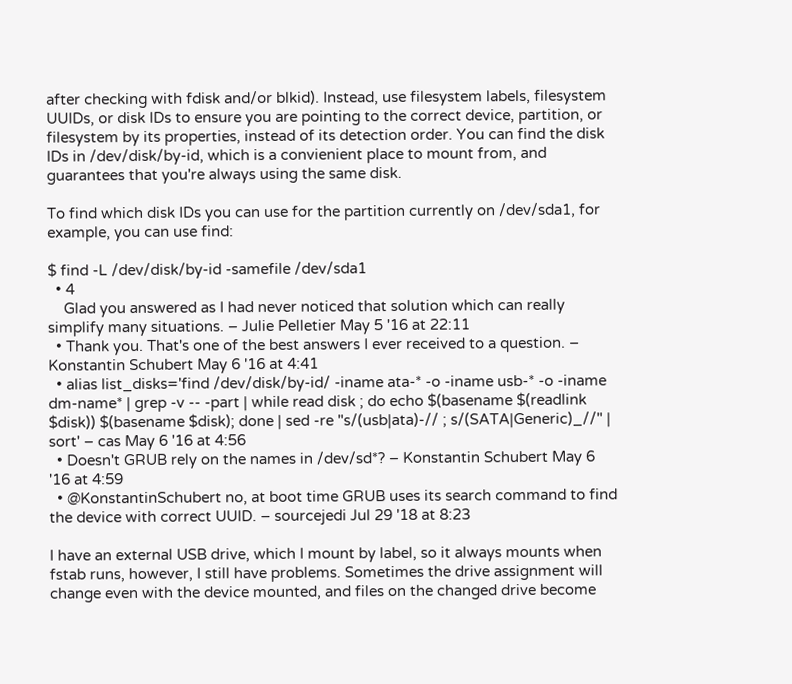after checking with fdisk and/or blkid). Instead, use filesystem labels, filesystem UUIDs, or disk IDs to ensure you are pointing to the correct device, partition, or filesystem by its properties, instead of its detection order. You can find the disk IDs in /dev/disk/by-id, which is a convienient place to mount from, and guarantees that you're always using the same disk.

To find which disk IDs you can use for the partition currently on /dev/sda1, for example, you can use find:

$ find -L /dev/disk/by-id -samefile /dev/sda1
  • 4
    Glad you answered as I had never noticed that solution which can really simplify many situations. – Julie Pelletier May 5 '16 at 22:11
  • Thank you. That's one of the best answers I ever received to a question. – Konstantin Schubert May 6 '16 at 4:41
  • alias list_disks='find /dev/disk/by-id/ -iname ata-* -o -iname usb-* -o -iname dm-name* | grep -v -- -part | while read disk ; do echo $(basename $(readlink $disk)) $(basename $disk); done | sed -re "s/(usb|ata)-// ; s/(SATA|Generic)_//" | sort' – cas May 6 '16 at 4:56
  • Doesn't GRUB rely on the names in /dev/sd*? – Konstantin Schubert May 6 '16 at 4:59
  • @KonstantinSchubert no, at boot time GRUB uses its search command to find the device with correct UUID. – sourcejedi Jul 29 '18 at 8:23

I have an external USB drive, which I mount by label, so it always mounts when fstab runs, however, I still have problems. Sometimes the drive assignment will change even with the device mounted, and files on the changed drive become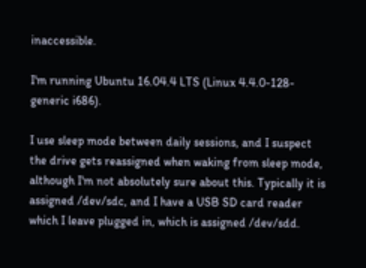inaccessible.

I'm running Ubuntu 16.04.4 LTS (Linux 4.4.0-128-generic i686).

I use sleep mode between daily sessions, and I suspect the drive gets reassigned when waking from sleep mode, although I'm not absolutely sure about this. Typically it is assigned /dev/sdc, and I have a USB SD card reader which I leave plugged in, which is assigned /dev/sdd.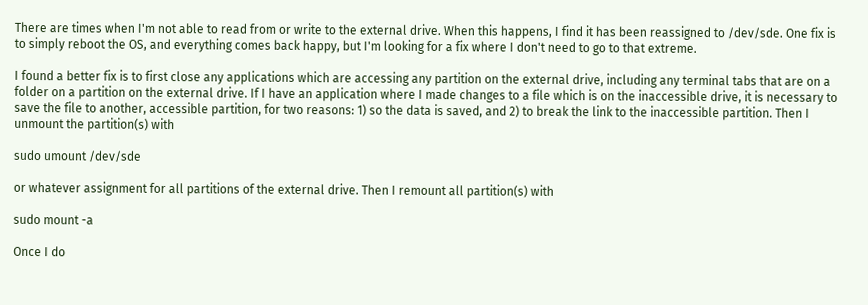There are times when I'm not able to read from or write to the external drive. When this happens, I find it has been reassigned to /dev/sde. One fix is to simply reboot the OS, and everything comes back happy, but I'm looking for a fix where I don't need to go to that extreme.

I found a better fix is to first close any applications which are accessing any partition on the external drive, including any terminal tabs that are on a folder on a partition on the external drive. If I have an application where I made changes to a file which is on the inaccessible drive, it is necessary to save the file to another, accessible partition, for two reasons: 1) so the data is saved, and 2) to break the link to the inaccessible partition. Then I unmount the partition(s) with

sudo umount /dev/sde

or whatever assignment for all partitions of the external drive. Then I remount all partition(s) with

sudo mount -a

Once I do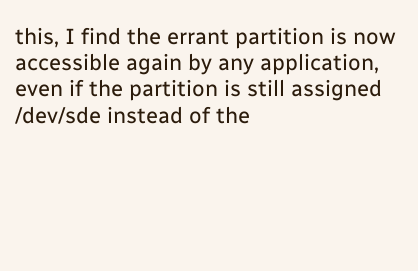this, I find the errant partition is now accessible again by any application, even if the partition is still assigned /dev/sde instead of the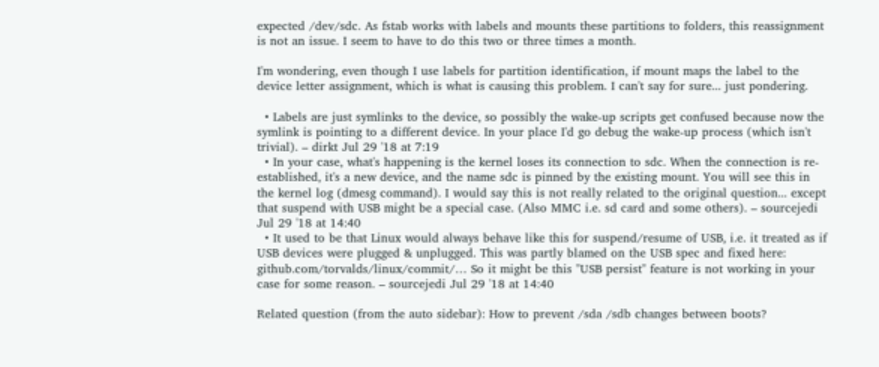expected /dev/sdc. As fstab works with labels and mounts these partitions to folders, this reassignment is not an issue. I seem to have to do this two or three times a month.

I'm wondering, even though I use labels for partition identification, if mount maps the label to the device letter assignment, which is what is causing this problem. I can't say for sure... just pondering.

  • Labels are just symlinks to the device, so possibly the wake-up scripts get confused because now the symlink is pointing to a different device. In your place I'd go debug the wake-up process (which isn't trivial). – dirkt Jul 29 '18 at 7:19
  • In your case, what's happening is the kernel loses its connection to sdc. When the connection is re-established, it's a new device, and the name sdc is pinned by the existing mount. You will see this in the kernel log (dmesg command). I would say this is not really related to the original question... except that suspend with USB might be a special case. (Also MMC i.e. sd card and some others). – sourcejedi Jul 29 '18 at 14:40
  • It used to be that Linux would always behave like this for suspend/resume of USB, i.e. it treated as if USB devices were plugged & unplugged. This was partly blamed on the USB spec and fixed here: github.com/torvalds/linux/commit/… So it might be this "USB persist" feature is not working in your case for some reason. – sourcejedi Jul 29 '18 at 14:40

Related question (from the auto sidebar): How to prevent /sda /sdb changes between boots?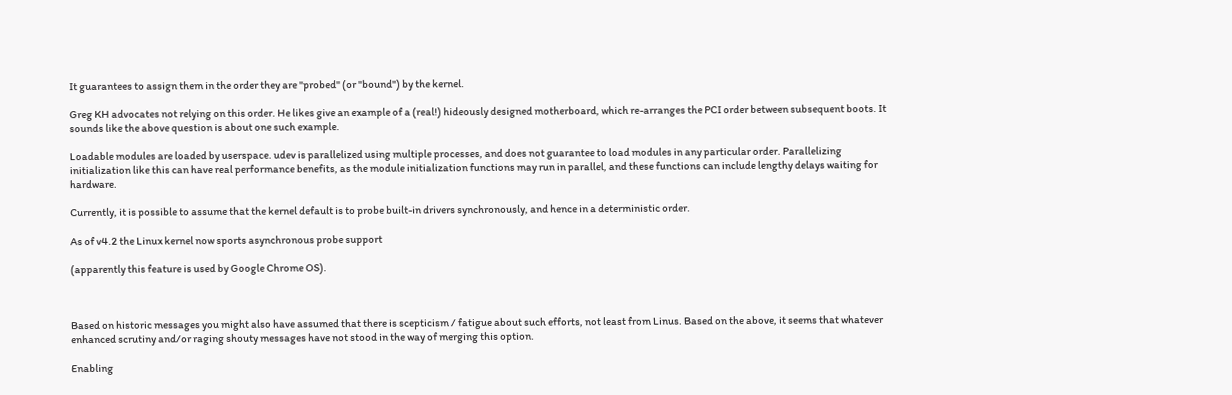It guarantees to assign them in the order they are "probed" (or "bound") by the kernel.

Greg KH advocates not relying on this order. He likes give an example of a (real!) hideously designed motherboard, which re-arranges the PCI order between subsequent boots. It sounds like the above question is about one such example.

Loadable modules are loaded by userspace. udev is parallelized using multiple processes, and does not guarantee to load modules in any particular order. Parallelizing initialization like this can have real performance benefits, as the module initialization functions may run in parallel, and these functions can include lengthy delays waiting for hardware.

Currently, it is possible to assume that the kernel default is to probe built-in drivers synchronously, and hence in a deterministic order.

As of v4.2 the Linux kernel now sports asynchronous probe support

(apparently this feature is used by Google Chrome OS).



Based on historic messages you might also have assumed that there is scepticism / fatigue about such efforts, not least from Linus. Based on the above, it seems that whatever enhanced scrutiny and/or raging shouty messages have not stood in the way of merging this option.

Enabling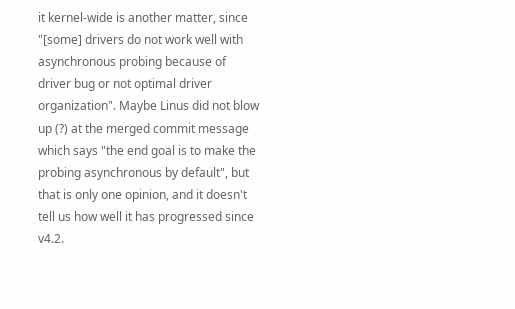it kernel-wide is another matter, since "[some] drivers do not work well with asynchronous probing because of driver bug or not optimal driver organization". Maybe Linus did not blow up (?) at the merged commit message which says "the end goal is to make the probing asynchronous by default", but that is only one opinion, and it doesn't tell us how well it has progressed since v4.2.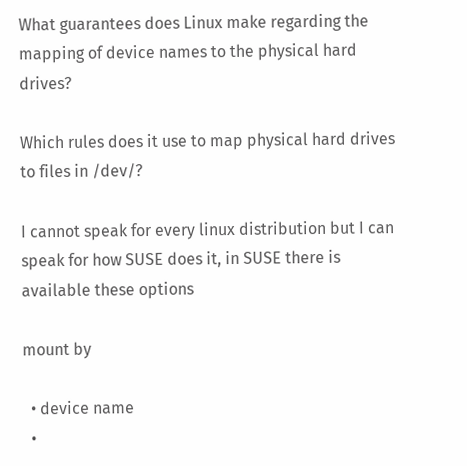What guarantees does Linux make regarding the mapping of device names to the physical hard drives?

Which rules does it use to map physical hard drives to files in /dev/?

I cannot speak for every linux distribution but I can speak for how SUSE does it, in SUSE there is available these options

mount by

  • device name
  •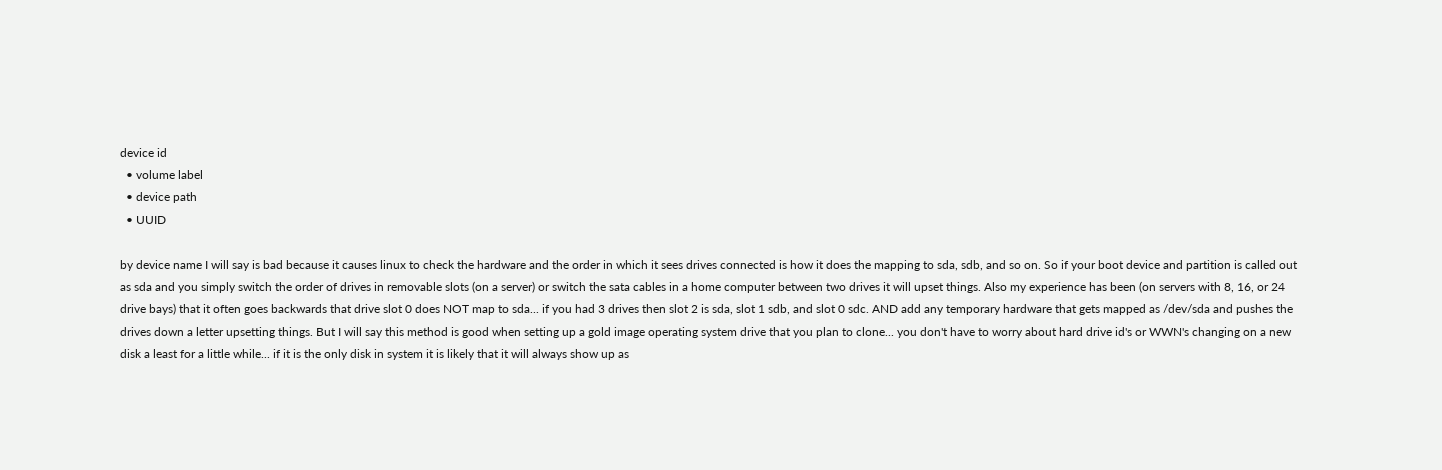device id
  • volume label
  • device path
  • UUID

by device name I will say is bad because it causes linux to check the hardware and the order in which it sees drives connected is how it does the mapping to sda, sdb, and so on. So if your boot device and partition is called out as sda and you simply switch the order of drives in removable slots (on a server) or switch the sata cables in a home computer between two drives it will upset things. Also my experience has been (on servers with 8, 16, or 24 drive bays) that it often goes backwards that drive slot 0 does NOT map to sda... if you had 3 drives then slot 2 is sda, slot 1 sdb, and slot 0 sdc. AND add any temporary hardware that gets mapped as /dev/sda and pushes the drives down a letter upsetting things. But I will say this method is good when setting up a gold image operating system drive that you plan to clone... you don't have to worry about hard drive id's or WWN's changing on a new disk a least for a little while... if it is the only disk in system it is likely that it will always show up as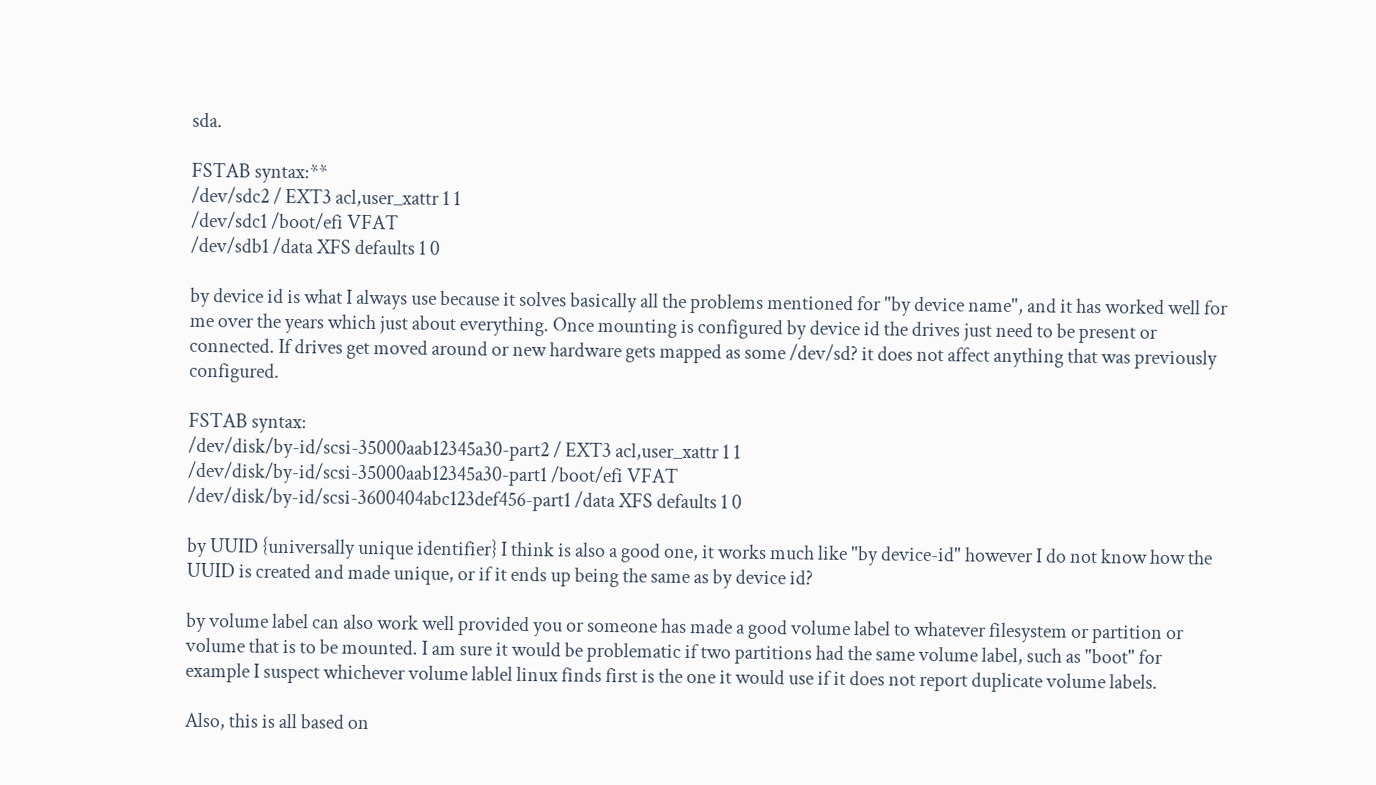sda.

FSTAB syntax:**
/dev/sdc2 / EXT3 acl,user_xattr 1 1
/dev/sdc1 /boot/efi VFAT
/dev/sdb1 /data XFS defaults 1 0

by device id is what I always use because it solves basically all the problems mentioned for "by device name", and it has worked well for me over the years which just about everything. Once mounting is configured by device id the drives just need to be present or connected. If drives get moved around or new hardware gets mapped as some /dev/sd? it does not affect anything that was previously configured.

FSTAB syntax:
/dev/disk/by-id/scsi-35000aab12345a30-part2 / EXT3 acl,user_xattr 1 1
/dev/disk/by-id/scsi-35000aab12345a30-part1 /boot/efi VFAT
/dev/disk/by-id/scsi-3600404abc123def456-part1 /data XFS defaults 1 0

by UUID {universally unique identifier} I think is also a good one, it works much like "by device-id" however I do not know how the UUID is created and made unique, or if it ends up being the same as by device id?

by volume label can also work well provided you or someone has made a good volume label to whatever filesystem or partition or volume that is to be mounted. I am sure it would be problematic if two partitions had the same volume label, such as "boot" for example I suspect whichever volume lablel linux finds first is the one it would use if it does not report duplicate volume labels.

Also, this is all based on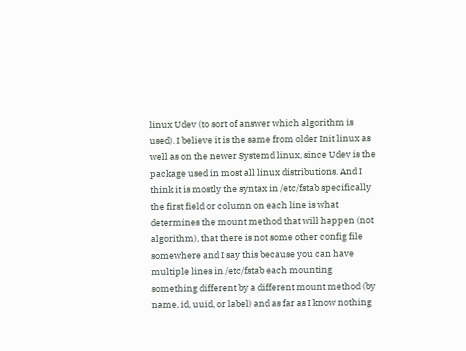linux Udev (to sort of answer which algorithm is used). I believe it is the same from older Init linux as well as on the newer Systemd linux, since Udev is the package used in most all linux distributions. And I think it is mostly the syntax in /etc/fstab specifically the first field or column on each line is what determines the mount method that will happen (not algorithm), that there is not some other config file somewhere and I say this because you can have multiple lines in /etc/fstab each mounting something different by a different mount method (by name, id, uuid, or label) and as far as I know nothing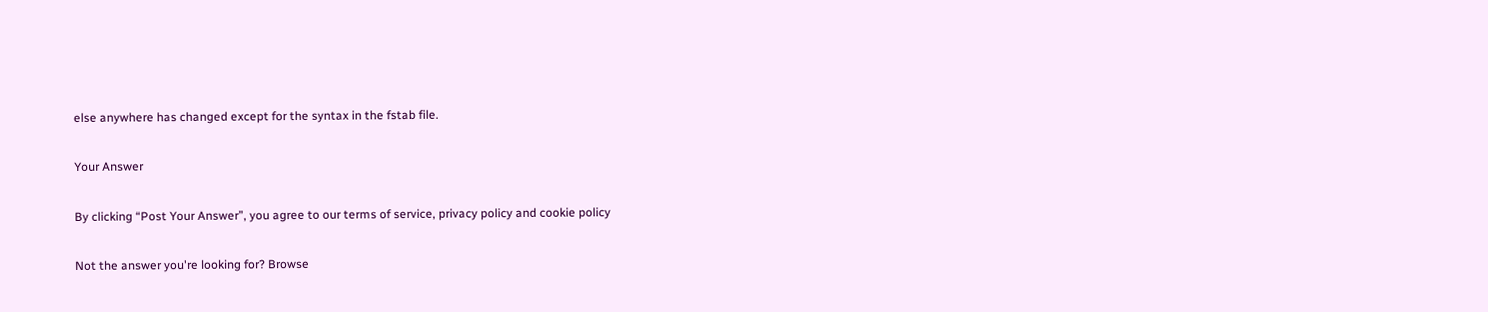else anywhere has changed except for the syntax in the fstab file.

Your Answer

By clicking “Post Your Answer”, you agree to our terms of service, privacy policy and cookie policy

Not the answer you're looking for? Browse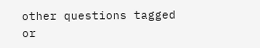other questions tagged or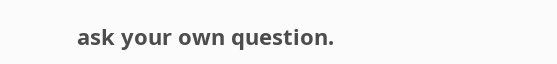ask your own question.